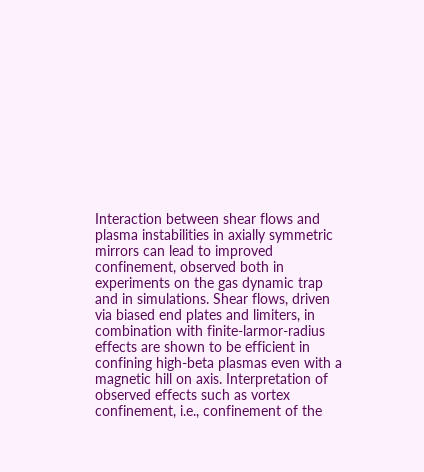Interaction between shear flows and plasma instabilities in axially symmetric mirrors can lead to improved confinement, observed both in experiments on the gas dynamic trap and in simulations. Shear flows, driven via biased end plates and limiters, in combination with finite-larmor-radius effects are shown to be efficient in confining high-beta plasmas even with a magnetic hill on axis. Interpretation of observed effects such as vortex confinement, i.e., confinement of the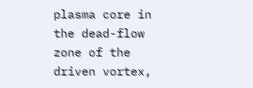plasma core in the dead-flow zone of the driven vortex,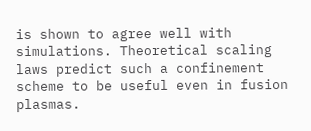is shown to agree well with simulations. Theoretical scaling laws predict such a confinement scheme to be useful even in fusion plasmas.